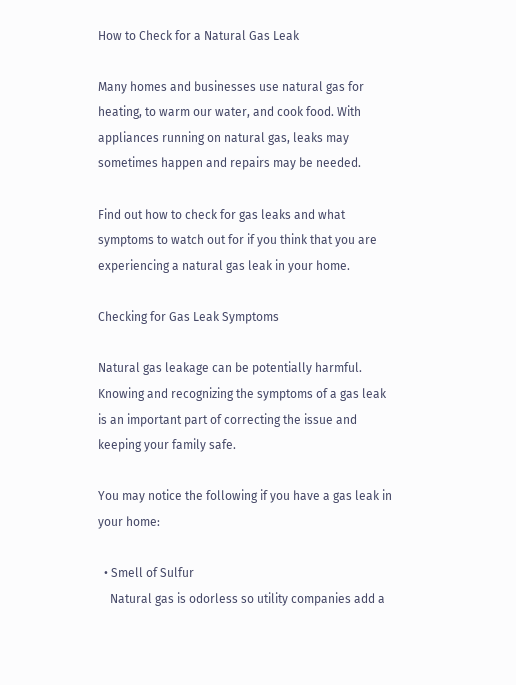How to Check for a Natural Gas Leak

Many homes and businesses use natural gas for heating, to warm our water, and cook food. With appliances running on natural gas, leaks may sometimes happen and repairs may be needed.

Find out how to check for gas leaks and what symptoms to watch out for if you think that you are experiencing a natural gas leak in your home.

Checking for Gas Leak Symptoms

Natural gas leakage can be potentially harmful. Knowing and recognizing the symptoms of a gas leak is an important part of correcting the issue and keeping your family safe.

You may notice the following if you have a gas leak in your home:

  • Smell of Sulfur
    Natural gas is odorless so utility companies add a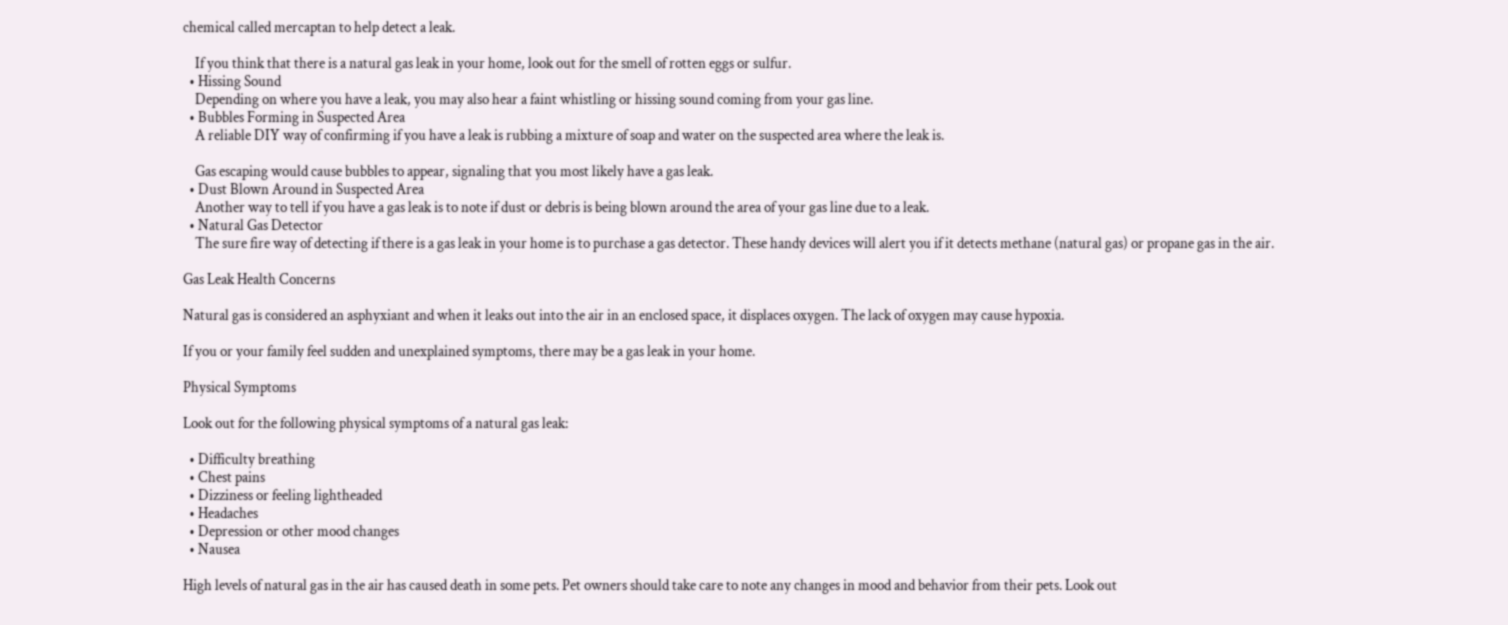chemical called mercaptan to help detect a leak.

    If you think that there is a natural gas leak in your home, look out for the smell of rotten eggs or sulfur.
  • Hissing Sound
    Depending on where you have a leak, you may also hear a faint whistling or hissing sound coming from your gas line.
  • Bubbles Forming in Suspected Area
    A reliable DIY way of confirming if you have a leak is rubbing a mixture of soap and water on the suspected area where the leak is.

    Gas escaping would cause bubbles to appear, signaling that you most likely have a gas leak.
  • Dust Blown Around in Suspected Area
    Another way to tell if you have a gas leak is to note if dust or debris is being blown around the area of your gas line due to a leak.
  • Natural Gas Detector
    The sure fire way of detecting if there is a gas leak in your home is to purchase a gas detector. These handy devices will alert you if it detects methane (natural gas) or propane gas in the air.

Gas Leak Health Concerns

Natural gas is considered an asphyxiant and when it leaks out into the air in an enclosed space, it displaces oxygen. The lack of oxygen may cause hypoxia.

If you or your family feel sudden and unexplained symptoms, there may be a gas leak in your home.

Physical Symptoms

Look out for the following physical symptoms of a natural gas leak:

  • Difficulty breathing
  • Chest pains
  • Dizziness or feeling lightheaded
  • Headaches
  • Depression or other mood changes
  • Nausea

High levels of natural gas in the air has caused death in some pets. Pet owners should take care to note any changes in mood and behavior from their pets. Look out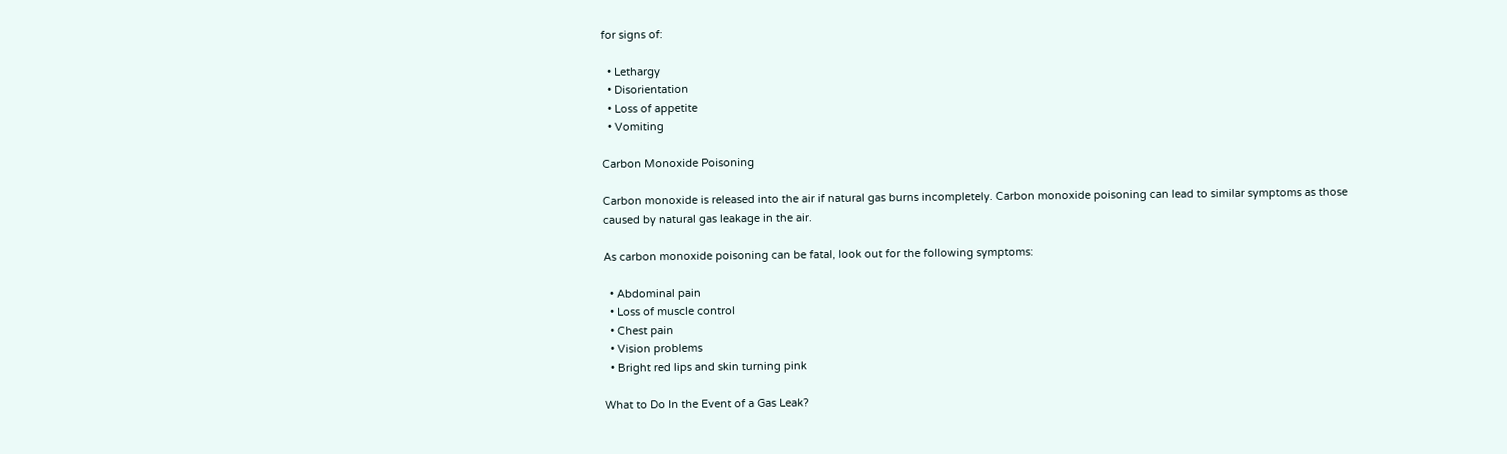for signs of:

  • Lethargy
  • Disorientation
  • Loss of appetite
  • Vomiting

Carbon Monoxide Poisoning

Carbon monoxide is released into the air if natural gas burns incompletely. Carbon monoxide poisoning can lead to similar symptoms as those caused by natural gas leakage in the air.

As carbon monoxide poisoning can be fatal, look out for the following symptoms:

  • Abdominal pain
  • Loss of muscle control
  • Chest pain
  • Vision problems
  • Bright red lips and skin turning pink

What to Do In the Event of a Gas Leak?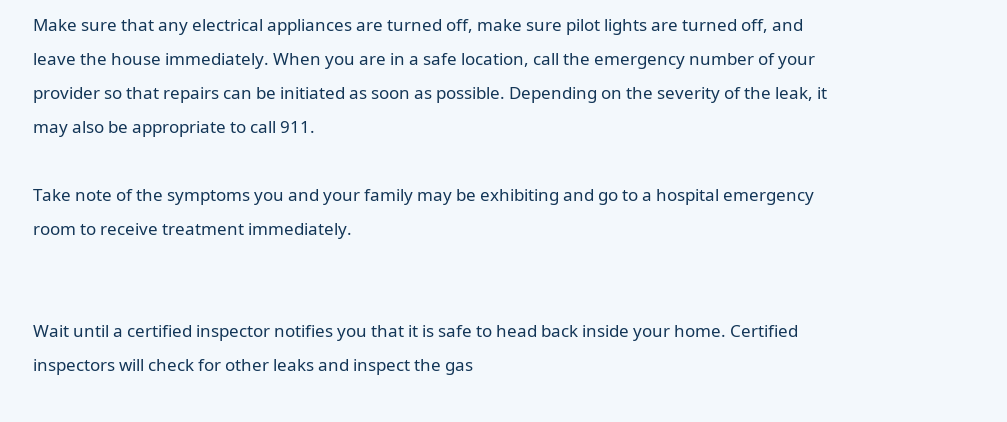Make sure that any electrical appliances are turned off, make sure pilot lights are turned off, and leave the house immediately. When you are in a safe location, call the emergency number of your provider so that repairs can be initiated as soon as possible. Depending on the severity of the leak, it may also be appropriate to call 911.

Take note of the symptoms you and your family may be exhibiting and go to a hospital emergency room to receive treatment immediately.


Wait until a certified inspector notifies you that it is safe to head back inside your home. Certified inspectors will check for other leaks and inspect the gas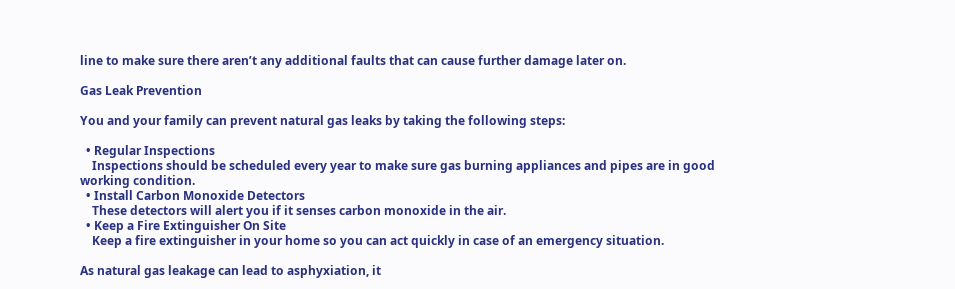line to make sure there aren’t any additional faults that can cause further damage later on.

Gas Leak Prevention

You and your family can prevent natural gas leaks by taking the following steps:

  • Regular Inspections
    Inspections should be scheduled every year to make sure gas burning appliances and pipes are in good working condition.
  • Install Carbon Monoxide Detectors
    These detectors will alert you if it senses carbon monoxide in the air.
  • Keep a Fire Extinguisher On Site
    Keep a fire extinguisher in your home so you can act quickly in case of an emergency situation.

As natural gas leakage can lead to asphyxiation, it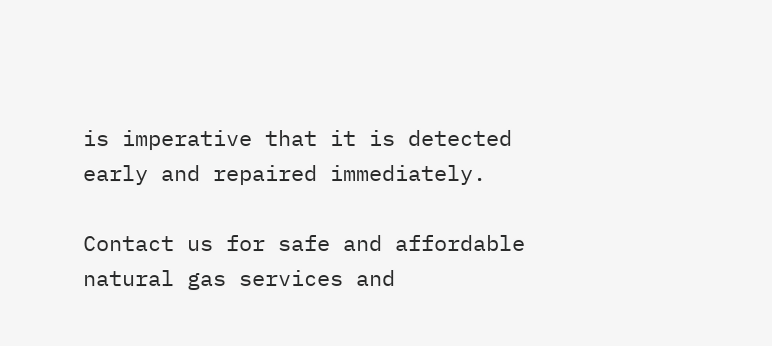is imperative that it is detected early and repaired immediately.

Contact us for safe and affordable natural gas services and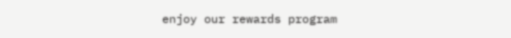enjoy our rewards program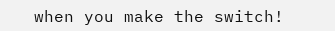when you make the switch!